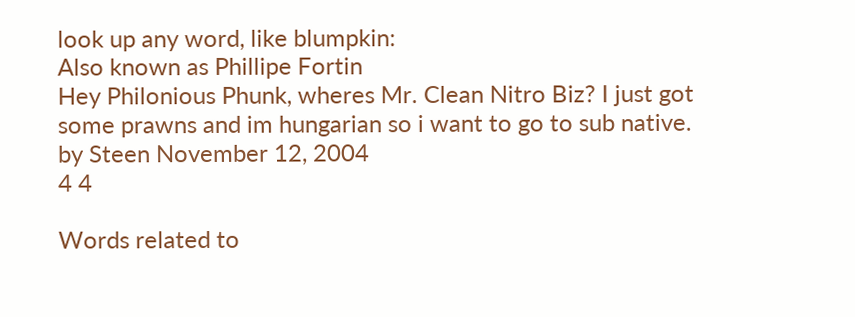look up any word, like blumpkin:
Also known as Phillipe Fortin
Hey Philonious Phunk, wheres Mr. Clean Nitro Biz? I just got some prawns and im hungarian so i want to go to sub native.
by Steen November 12, 2004
4 4

Words related to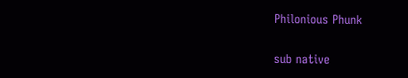Philonious Phunk

sub native